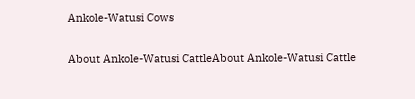Ankole-Watusi Cows

About Ankole-Watusi CattleAbout Ankole-Watusi Cattle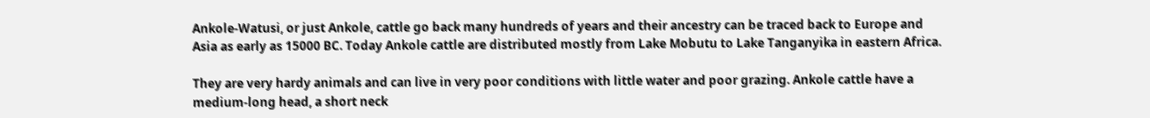Ankole-Watusi, or just Ankole, cattle go back many hundreds of years and their ancestry can be traced back to Europe and Asia as early as 15000 BC. Today Ankole cattle are distributed mostly from Lake Mobutu to Lake Tanganyika in eastern Africa.

They are very hardy animals and can live in very poor conditions with little water and poor grazing. Ankole cattle have a medium-long head, a short neck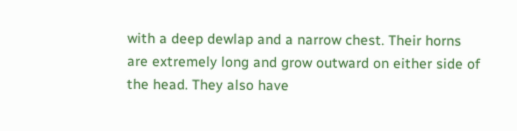with a deep dewlap and a narrow chest. Their horns are extremely long and grow outward on either side of the head. They also have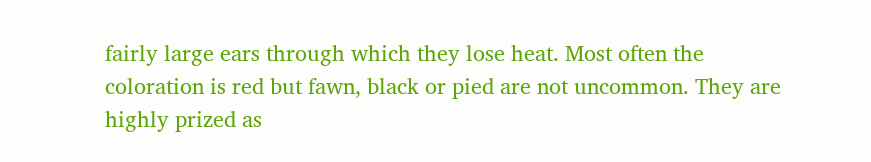fairly large ears through which they lose heat. Most often the coloration is red but fawn, black or pied are not uncommon. They are highly prized as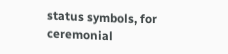status symbols, for ceremonial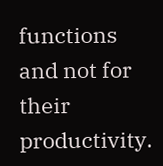functions and not for their productivity.